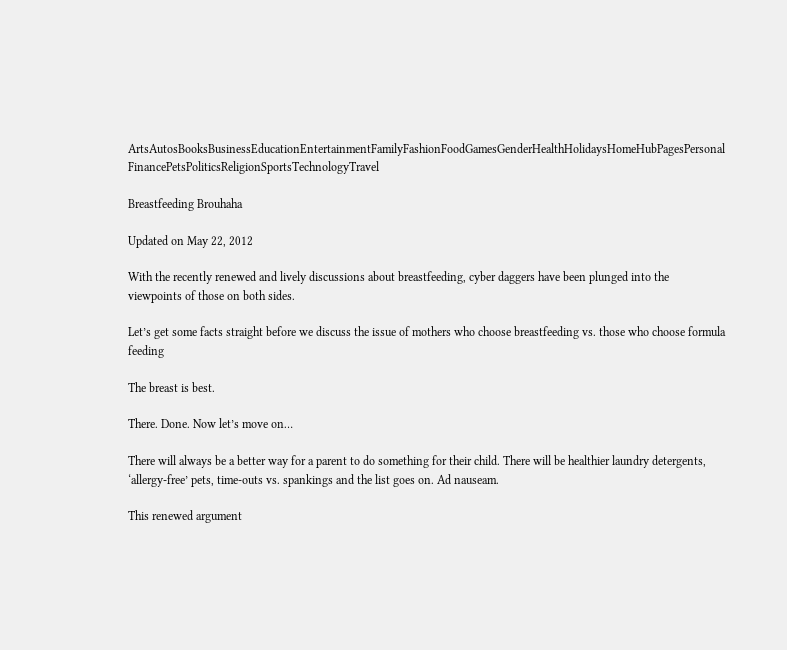ArtsAutosBooksBusinessEducationEntertainmentFamilyFashionFoodGamesGenderHealthHolidaysHomeHubPagesPersonal FinancePetsPoliticsReligionSportsTechnologyTravel

Breastfeeding Brouhaha

Updated on May 22, 2012

With the recently renewed and lively discussions about breastfeeding, cyber daggers have been plunged into the viewpoints of those on both sides.

Let’s get some facts straight before we discuss the issue of mothers who choose breastfeeding vs. those who choose formula feeding

The breast is best.

There. Done. Now let’s move on…

There will always be a better way for a parent to do something for their child. There will be healthier laundry detergents, ‘allergy-free’ pets, time-outs vs. spankings and the list goes on. Ad nauseam.

This renewed argument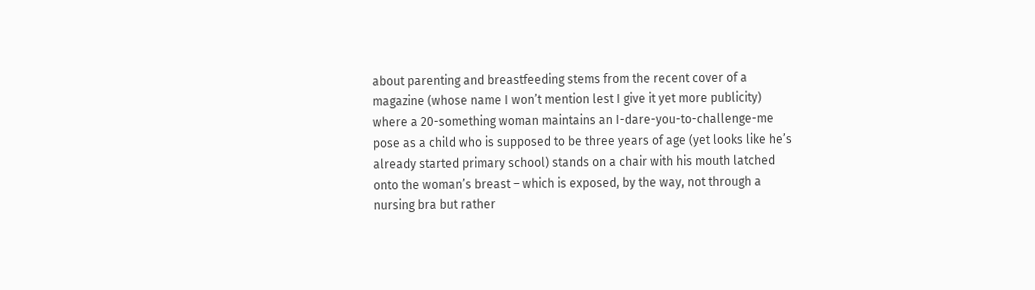about parenting and breastfeeding stems from the recent cover of a magazine (whose name I won’t mention lest I give it yet more publicity) where a 20-something woman maintains an I-dare-you-to-challenge-me pose as a child who is supposed to be three years of age (yet looks like he’s already started primary school) stands on a chair with his mouth latched onto the woman’s breast – which is exposed, by the way, not through a nursing bra but rather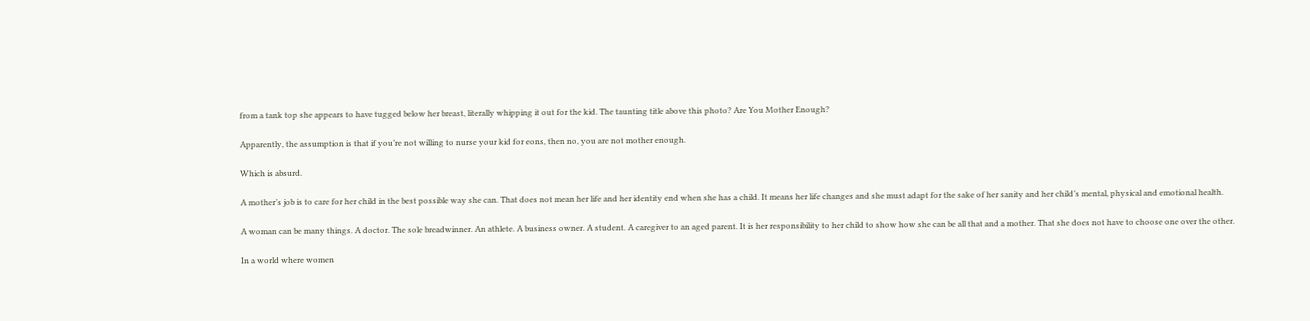from a tank top she appears to have tugged below her breast, literally whipping it out for the kid. The taunting title above this photo? Are You Mother Enough?

Apparently, the assumption is that if you’re not willing to nurse your kid for eons, then no, you are not mother enough.

Which is absurd.

A mother’s job is to care for her child in the best possible way she can. That does not mean her life and her identity end when she has a child. It means her life changes and she must adapt for the sake of her sanity and her child’s mental, physical and emotional health.

A woman can be many things. A doctor. The sole breadwinner. An athlete. A business owner. A student. A caregiver to an aged parent. It is her responsibility to her child to show how she can be all that and a mother. That she does not have to choose one over the other.

In a world where women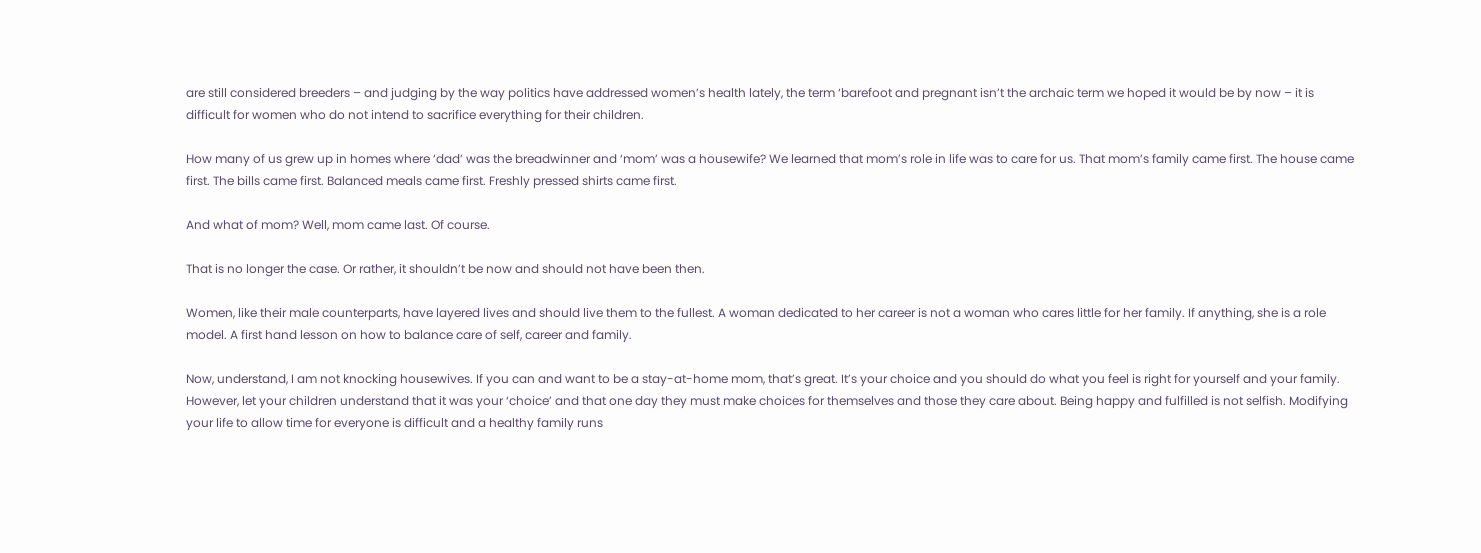are still considered breeders – and judging by the way politics have addressed women’s health lately, the term ‘barefoot and pregnant isn’t the archaic term we hoped it would be by now – it is difficult for women who do not intend to sacrifice everything for their children.

How many of us grew up in homes where ‘dad’ was the breadwinner and ‘mom’ was a housewife? We learned that mom’s role in life was to care for us. That mom’s family came first. The house came first. The bills came first. Balanced meals came first. Freshly pressed shirts came first.

And what of mom? Well, mom came last. Of course.

That is no longer the case. Or rather, it shouldn’t be now and should not have been then.

Women, like their male counterparts, have layered lives and should live them to the fullest. A woman dedicated to her career is not a woman who cares little for her family. If anything, she is a role model. A first hand lesson on how to balance care of self, career and family.

Now, understand, I am not knocking housewives. If you can and want to be a stay-at-home mom, that’s great. It’s your choice and you should do what you feel is right for yourself and your family. However, let your children understand that it was your ‘choice’ and that one day they must make choices for themselves and those they care about. Being happy and fulfilled is not selfish. Modifying your life to allow time for everyone is difficult and a healthy family runs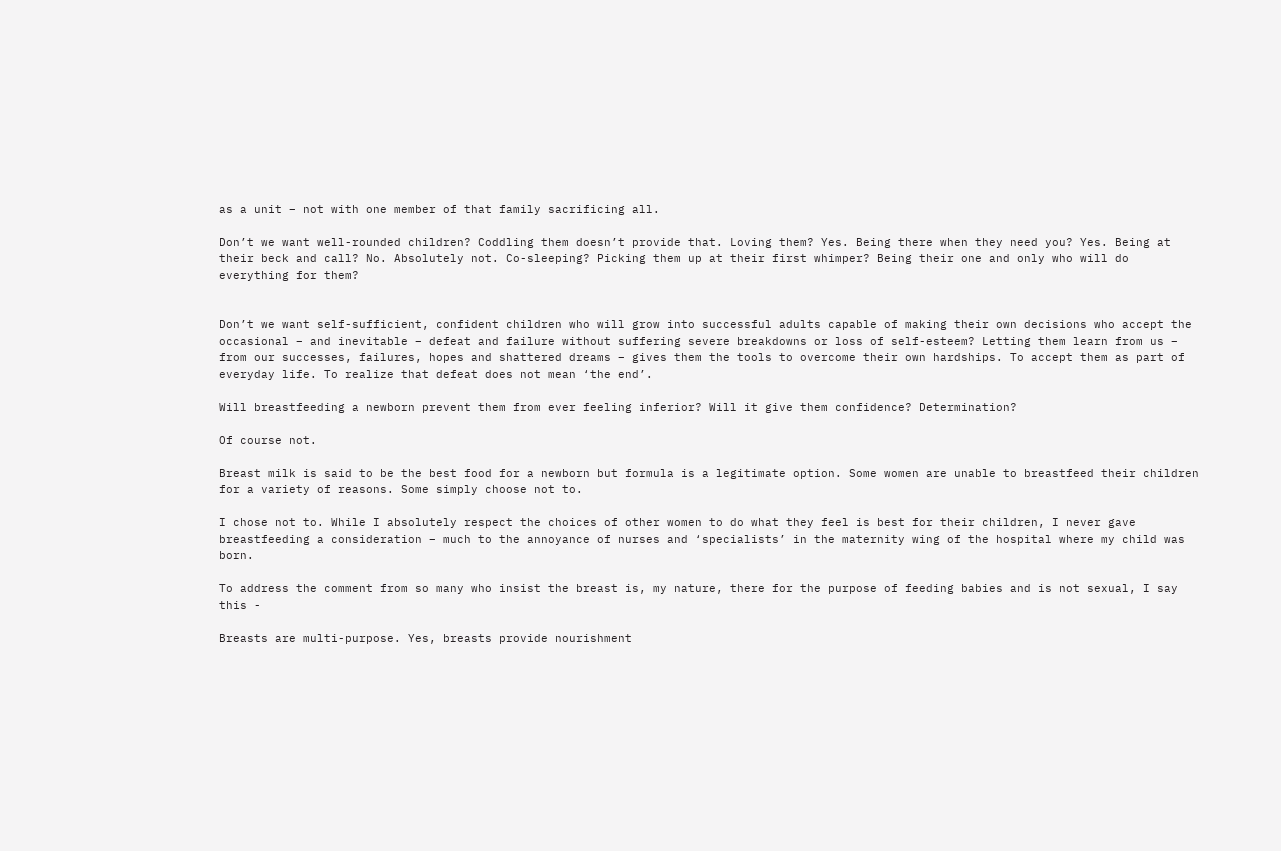as a unit – not with one member of that family sacrificing all.

Don’t we want well-rounded children? Coddling them doesn’t provide that. Loving them? Yes. Being there when they need you? Yes. Being at their beck and call? No. Absolutely not. Co-sleeping? Picking them up at their first whimper? Being their one and only who will do everything for them?


Don’t we want self-sufficient, confident children who will grow into successful adults capable of making their own decisions who accept the occasional – and inevitable – defeat and failure without suffering severe breakdowns or loss of self-esteem? Letting them learn from us – from our successes, failures, hopes and shattered dreams – gives them the tools to overcome their own hardships. To accept them as part of everyday life. To realize that defeat does not mean ‘the end’.

Will breastfeeding a newborn prevent them from ever feeling inferior? Will it give them confidence? Determination?

Of course not.

Breast milk is said to be the best food for a newborn but formula is a legitimate option. Some women are unable to breastfeed their children for a variety of reasons. Some simply choose not to.

I chose not to. While I absolutely respect the choices of other women to do what they feel is best for their children, I never gave breastfeeding a consideration – much to the annoyance of nurses and ‘specialists’ in the maternity wing of the hospital where my child was born.

To address the comment from so many who insist the breast is, my nature, there for the purpose of feeding babies and is not sexual, I say this -

Breasts are multi-purpose. Yes, breasts provide nourishment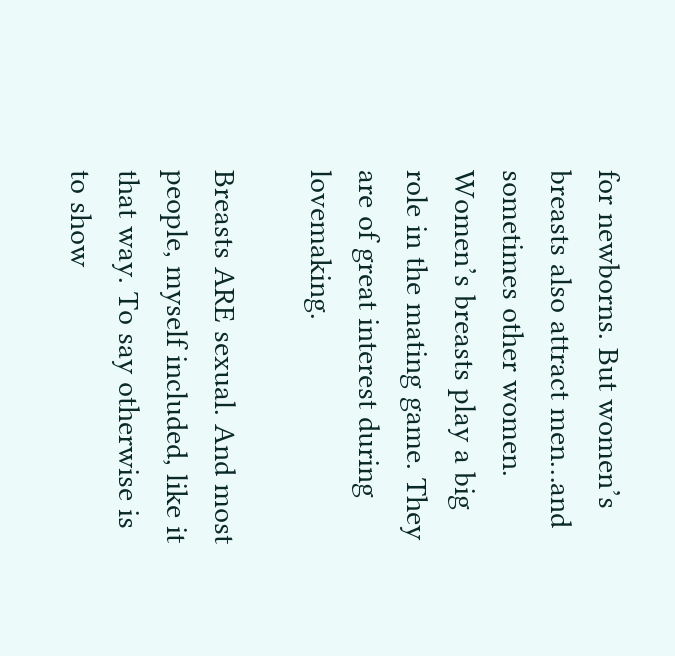for newborns. But women’s breasts also attract men…and sometimes other women. Women’s breasts play a big role in the mating game. They are of great interest during lovemaking.

Breasts ARE sexual. And most people, myself included, like it that way. To say otherwise is to show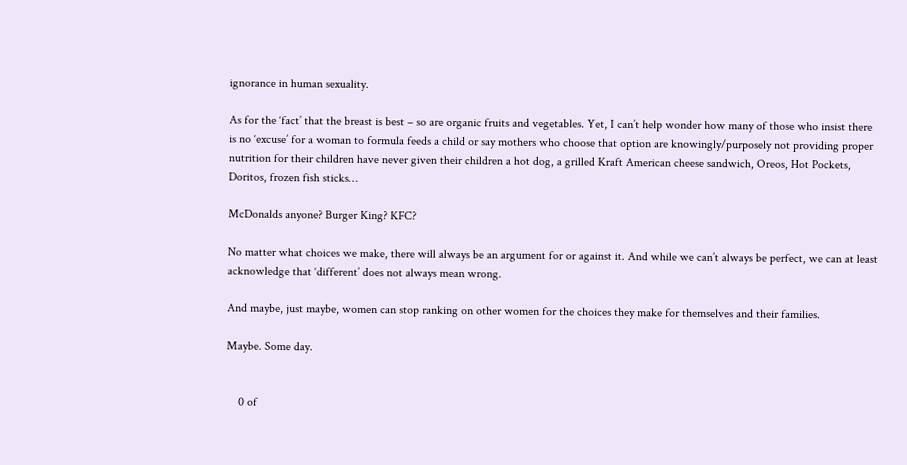ignorance in human sexuality.

As for the ‘fact’ that the breast is best – so are organic fruits and vegetables. Yet, I can’t help wonder how many of those who insist there is no ‘excuse’ for a woman to formula feeds a child or say mothers who choose that option are knowingly/purposely not providing proper nutrition for their children have never given their children a hot dog, a grilled Kraft American cheese sandwich, Oreos, Hot Pockets, Doritos, frozen fish sticks…

McDonalds anyone? Burger King? KFC?

No matter what choices we make, there will always be an argument for or against it. And while we can’t always be perfect, we can at least acknowledge that ‘different’ does not always mean wrong.

And maybe, just maybe, women can stop ranking on other women for the choices they make for themselves and their families.

Maybe. Some day.


    0 of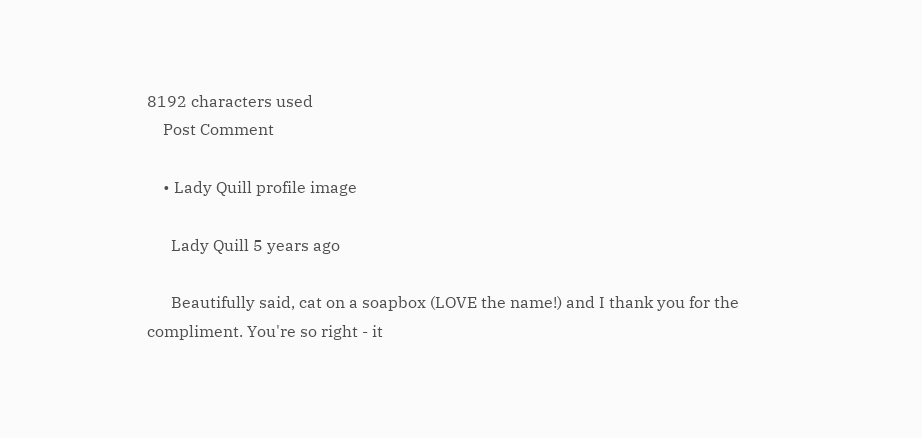8192 characters used
    Post Comment

    • Lady Quill profile image

      Lady Quill 5 years ago

      Beautifully said, cat on a soapbox (LOVE the name!) and I thank you for the compliment. You're so right - it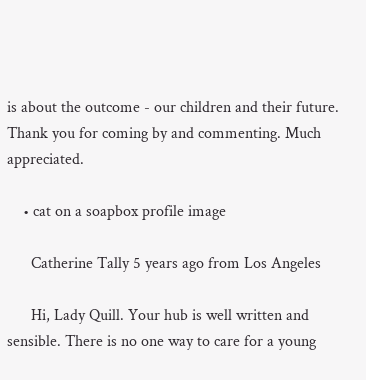is about the outcome - our children and their future. Thank you for coming by and commenting. Much appreciated.

    • cat on a soapbox profile image

      Catherine Tally 5 years ago from Los Angeles

      Hi, Lady Quill. Your hub is well written and sensible. There is no one way to care for a young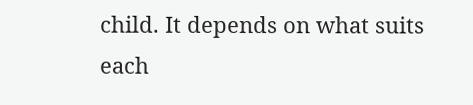child. It depends on what suits each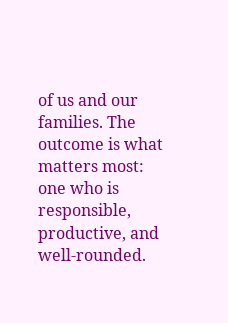of us and our families. The outcome is what matters most: one who is responsible, productive, and well-rounded.